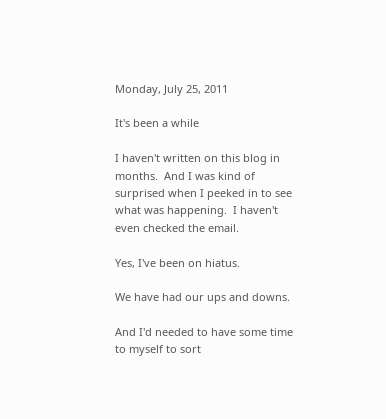Monday, July 25, 2011

It's been a while

I haven't written on this blog in months.  And I was kind of surprised when I peeked in to see what was happening.  I haven't even checked the email.

Yes, I've been on hiatus.

We have had our ups and downs.

And I'd needed to have some time to myself to sort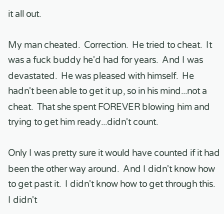it all out.

My man cheated.  Correction.  He tried to cheat.  It was a fuck buddy he'd had for years.  And I was devastated.  He was pleased with himself.  He hadn't been able to get it up, so in his mind...not a cheat.  That she spent FOREVER blowing him and trying to get him ready...didn't count.

Only I was pretty sure it would have counted if it had been the other way around.  And I didn't know how to get past it.  I didn't know how to get through this.  I didn't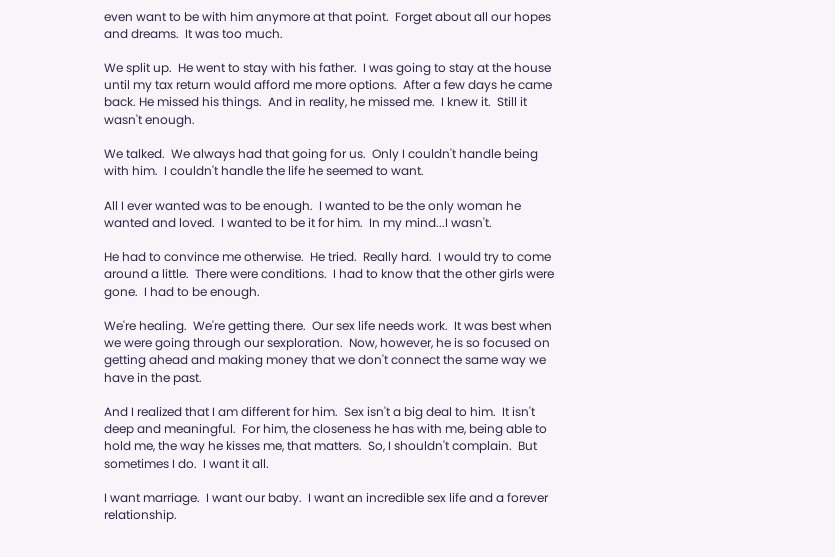even want to be with him anymore at that point.  Forget about all our hopes and dreams.  It was too much.

We split up.  He went to stay with his father.  I was going to stay at the house until my tax return would afford me more options.  After a few days he came back. He missed his things.  And in reality, he missed me.  I knew it.  Still it wasn't enough.

We talked.  We always had that going for us.  Only I couldn't handle being with him.  I couldn't handle the life he seemed to want.

All I ever wanted was to be enough.  I wanted to be the only woman he wanted and loved.  I wanted to be it for him.  In my mind...I wasn't.

He had to convince me otherwise.  He tried.  Really hard.  I would try to come around a little.  There were conditions.  I had to know that the other girls were gone.  I had to be enough.

We're healing.  We're getting there.  Our sex life needs work.  It was best when we were going through our sexploration.  Now, however, he is so focused on getting ahead and making money that we don't connect the same way we have in the past.

And I realized that I am different for him.  Sex isn't a big deal to him.  It isn't deep and meaningful.  For him, the closeness he has with me, being able to hold me, the way he kisses me, that matters.  So, I shouldn't complain.  But sometimes I do.  I want it all.

I want marriage.  I want our baby.  I want an incredible sex life and a forever relationship.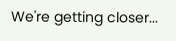We're getting closer...